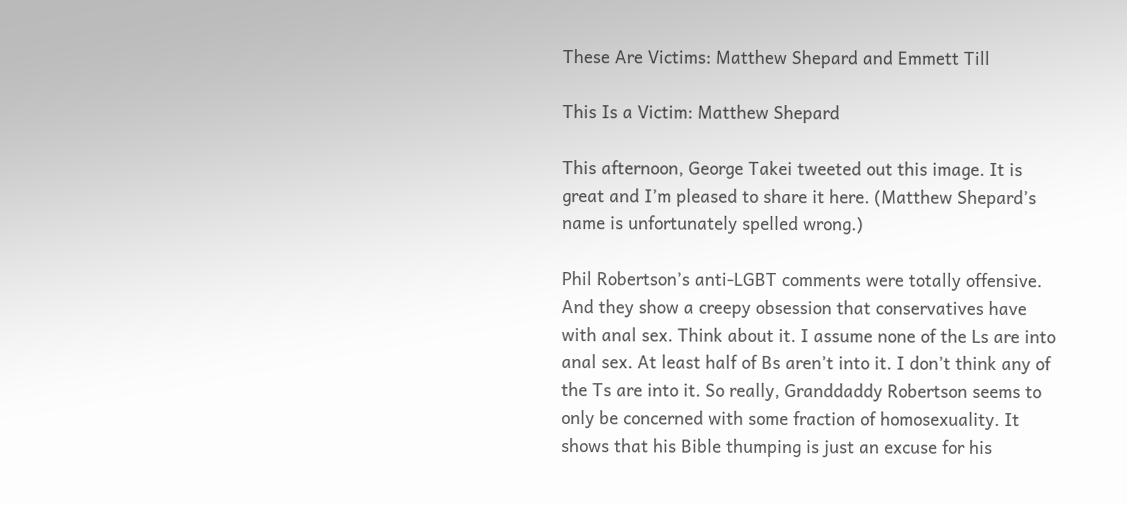These Are Victims: Matthew Shepard and Emmett Till

This Is a Victim: Matthew Shepard

This afternoon, George Takei tweeted out this image. It is great and I’m pleased to share it here. (Matthew Shepard’s name is unfortunately spelled wrong.)

Phil Robertson’s anti-LGBT comments were totally offensive. And they show a creepy obsession that conservatives have with anal sex. Think about it. I assume none of the Ls are into anal sex. At least half of Bs aren’t into it. I don’t think any of the Ts are into it. So really, Granddaddy Robertson seems to only be concerned with some fraction of homosexuality. It shows that his Bible thumping is just an excuse for his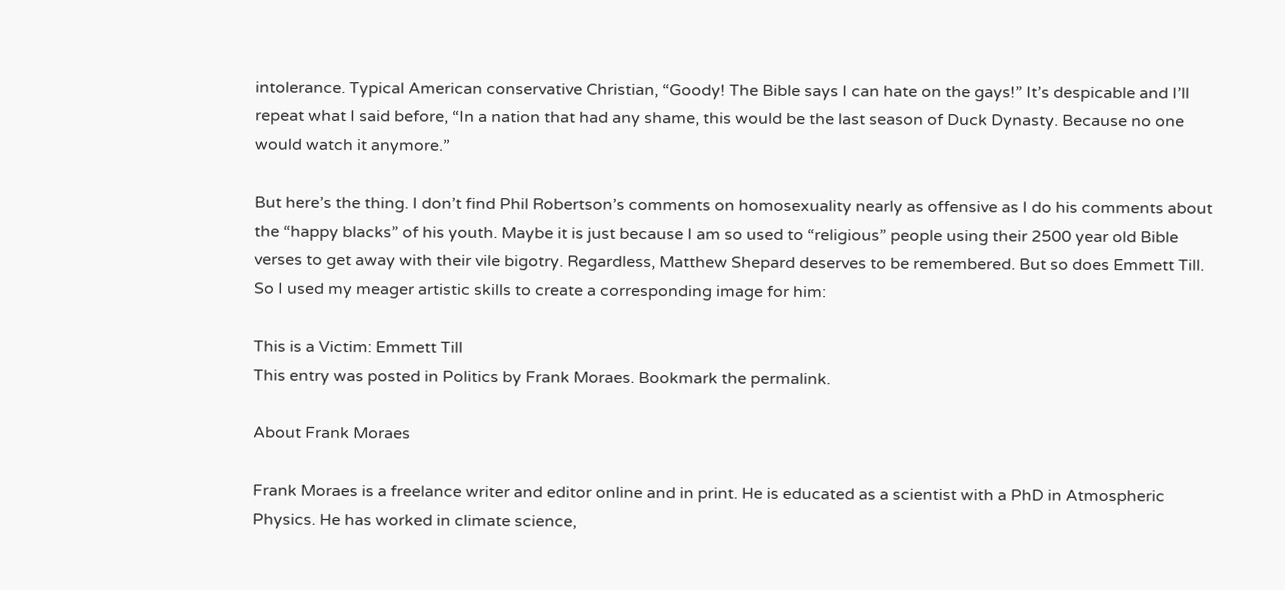intolerance. Typical American conservative Christian, “Goody! The Bible says I can hate on the gays!” It’s despicable and I’ll repeat what I said before, “In a nation that had any shame, this would be the last season of Duck Dynasty. Because no one would watch it anymore.”

But here’s the thing. I don’t find Phil Robertson’s comments on homosexuality nearly as offensive as I do his comments about the “happy blacks” of his youth. Maybe it is just because I am so used to “religious” people using their 2500 year old Bible verses to get away with their vile bigotry. Regardless, Matthew Shepard deserves to be remembered. But so does Emmett Till. So I used my meager artistic skills to create a corresponding image for him:

This is a Victim: Emmett Till
This entry was posted in Politics by Frank Moraes. Bookmark the permalink.

About Frank Moraes

Frank Moraes is a freelance writer and editor online and in print. He is educated as a scientist with a PhD in Atmospheric Physics. He has worked in climate science,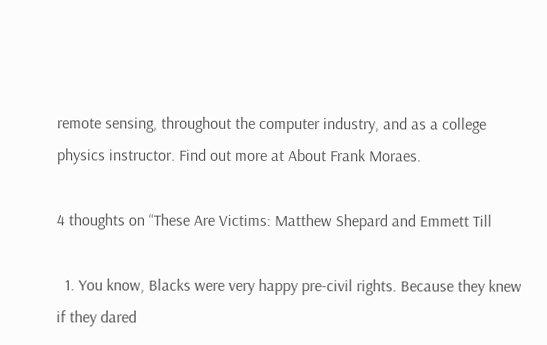remote sensing, throughout the computer industry, and as a college physics instructor. Find out more at About Frank Moraes.

4 thoughts on “These Are Victims: Matthew Shepard and Emmett Till

  1. You know, Blacks were very happy pre-civil rights. Because they knew if they dared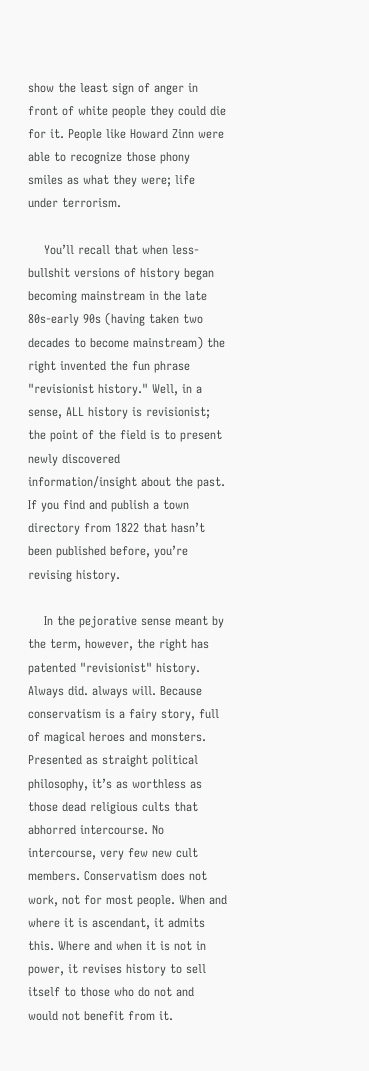show the least sign of anger in front of white people they could die for it. People like Howard Zinn were able to recognize those phony smiles as what they were; life under terrorism.

    You’ll recall that when less-bullshit versions of history began becoming mainstream in the late 80s-early 90s (having taken two decades to become mainstream) the right invented the fun phrase "revisionist history." Well, in a sense, ALL history is revisionist; the point of the field is to present newly discovered information/insight about the past. If you find and publish a town directory from 1822 that hasn’t been published before, you’re revising history.

    In the pejorative sense meant by the term, however, the right has patented "revisionist" history. Always did. always will. Because conservatism is a fairy story, full of magical heroes and monsters. Presented as straight political philosophy, it’s as worthless as those dead religious cults that abhorred intercourse. No intercourse, very few new cult members. Conservatism does not work, not for most people. When and where it is ascendant, it admits this. Where and when it is not in power, it revises history to sell itself to those who do not and would not benefit from it.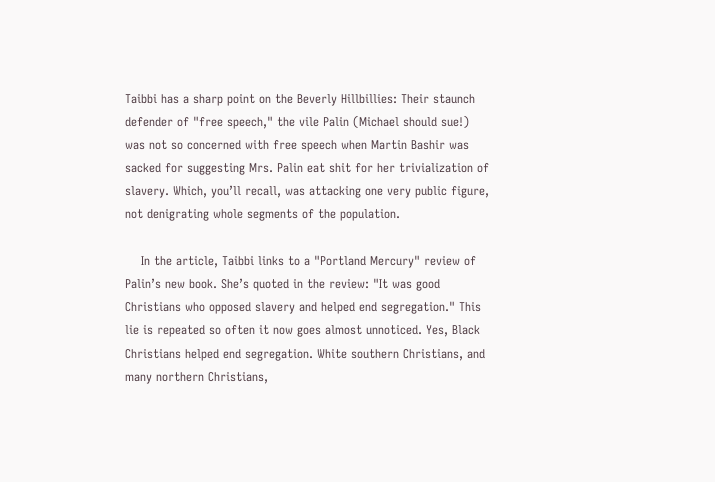Taibbi has a sharp point on the Beverly Hillbillies: Their staunch defender of "free speech," the vile Palin (Michael should sue!) was not so concerned with free speech when Martin Bashir was sacked for suggesting Mrs. Palin eat shit for her trivialization of slavery. Which, you’ll recall, was attacking one very public figure, not denigrating whole segments of the population.

    In the article, Taibbi links to a "Portland Mercury" review of Palin’s new book. She’s quoted in the review: "It was good Christians who opposed slavery and helped end segregation." This lie is repeated so often it now goes almost unnoticed. Yes, Black Christians helped end segregation. White southern Christians, and many northern Christians,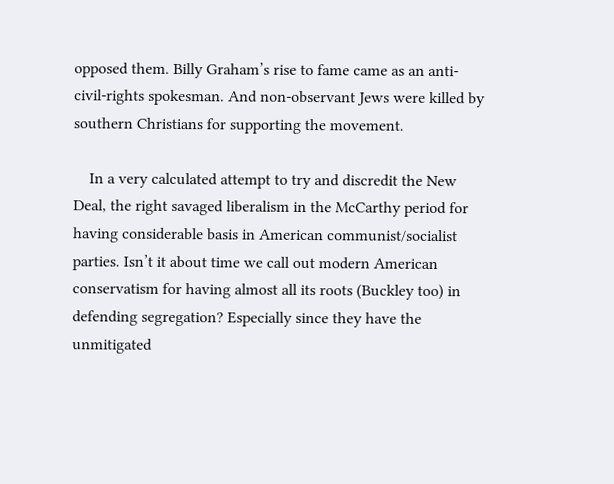opposed them. Billy Graham’s rise to fame came as an anti-civil-rights spokesman. And non-observant Jews were killed by southern Christians for supporting the movement.

    In a very calculated attempt to try and discredit the New Deal, the right savaged liberalism in the McCarthy period for having considerable basis in American communist/socialist parties. Isn’t it about time we call out modern American conservatism for having almost all its roots (Buckley too) in defending segregation? Especially since they have the unmitigated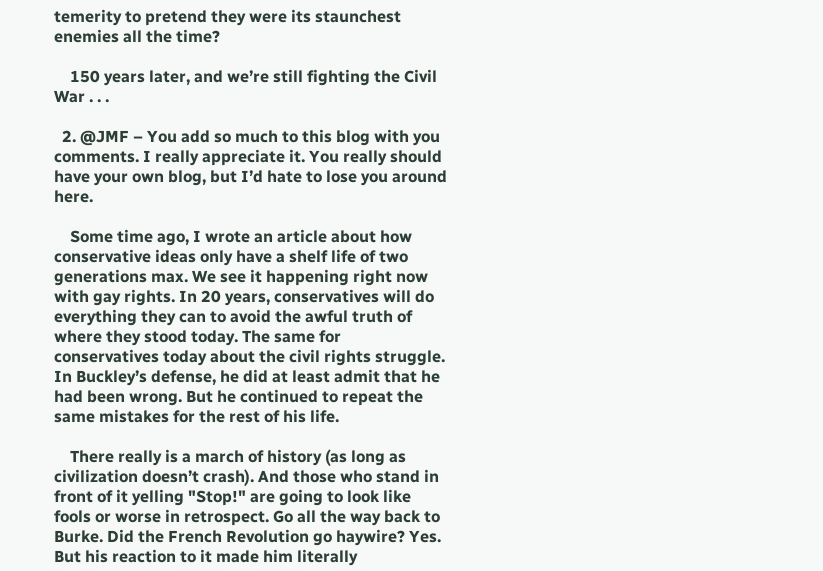temerity to pretend they were its staunchest enemies all the time?

    150 years later, and we’re still fighting the Civil War . . .

  2. @JMF – You add so much to this blog with you comments. I really appreciate it. You really should have your own blog, but I’d hate to lose you around here.

    Some time ago, I wrote an article about how conservative ideas only have a shelf life of two generations max. We see it happening right now with gay rights. In 20 years, conservatives will do everything they can to avoid the awful truth of where they stood today. The same for conservatives today about the civil rights struggle. In Buckley’s defense, he did at least admit that he had been wrong. But he continued to repeat the same mistakes for the rest of his life.

    There really is a march of history (as long as civilization doesn’t crash). And those who stand in front of it yelling "Stop!" are going to look like fools or worse in retrospect. Go all the way back to Burke. Did the French Revolution go haywire? Yes. But his reaction to it made him literally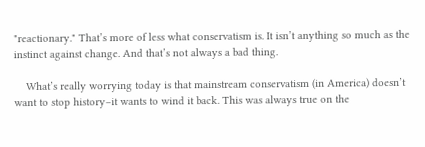"reactionary." That’s more of less what conservatism is. It isn’t anything so much as the instinct against change. And that’s not always a bad thing.

    What’s really worrying today is that mainstream conservatism (in America) doesn’t want to stop history–it wants to wind it back. This was always true on the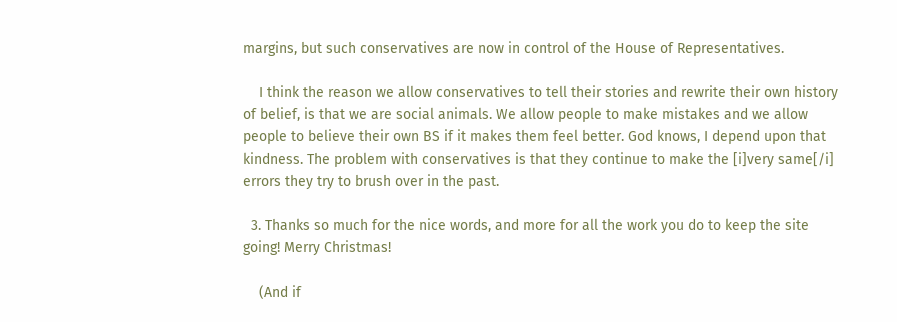margins, but such conservatives are now in control of the House of Representatives.

    I think the reason we allow conservatives to tell their stories and rewrite their own history of belief, is that we are social animals. We allow people to make mistakes and we allow people to believe their own BS if it makes them feel better. God knows, I depend upon that kindness. The problem with conservatives is that they continue to make the [i]very same[/i] errors they try to brush over in the past.

  3. Thanks so much for the nice words, and more for all the work you do to keep the site going! Merry Christmas!

    (And if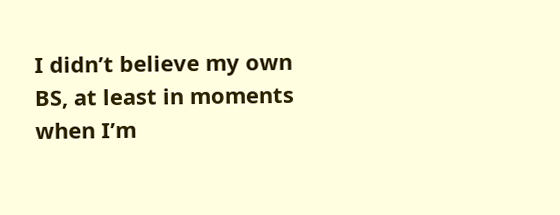I didn’t believe my own BS, at least in moments when I’m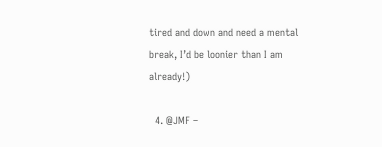tired and down and need a mental break, I’d be loonier than I am already!)

  4. @JMF –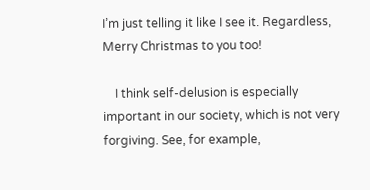I’m just telling it like I see it. Regardless, Merry Christmas to you too!

    I think self-delusion is especially important in our society, which is not very forgiving. See, for example,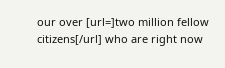our over [url=]two million fellow citizens[/url] who are right now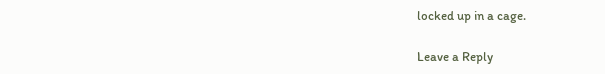locked up in a cage.

Leave a Reply